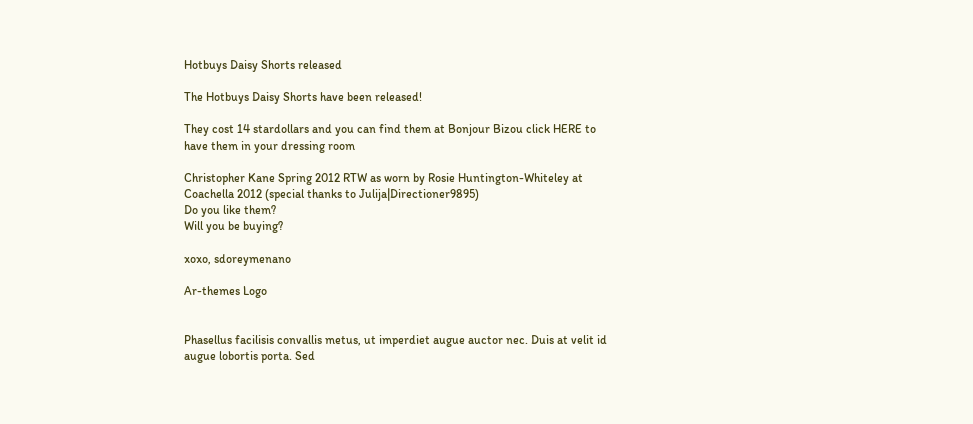Hotbuys Daisy Shorts released

The Hotbuys Daisy Shorts have been released!

They cost 14 stardollars and you can find them at Bonjour Bizou click HERE to have them in your dressing room

Christopher Kane Spring 2012 RTW as worn by Rosie Huntington-Whiteley at Coachella 2012 (special thanks to Julija|Directioner9895)
Do you like them?
Will you be buying?

xoxo, sdoreymenano

Ar-themes Logo


Phasellus facilisis convallis metus, ut imperdiet augue auctor nec. Duis at velit id augue lobortis porta. Sed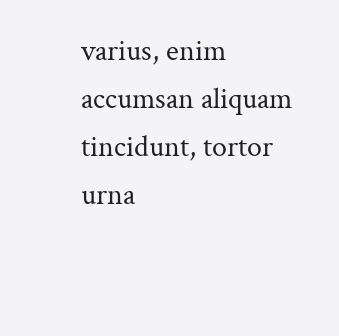varius, enim accumsan aliquam tincidunt, tortor urna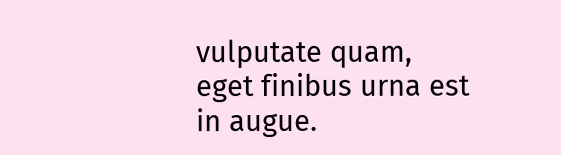vulputate quam, eget finibus urna est in augue.